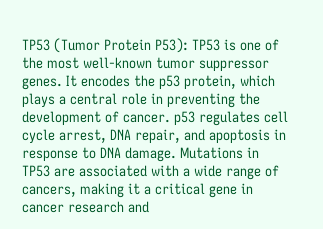TP53 (Tumor Protein P53): TP53 is one of the most well-known tumor suppressor genes. It encodes the p53 protein, which plays a central role in preventing the development of cancer. p53 regulates cell cycle arrest, DNA repair, and apoptosis in response to DNA damage. Mutations in TP53 are associated with a wide range of cancers, making it a critical gene in cancer research and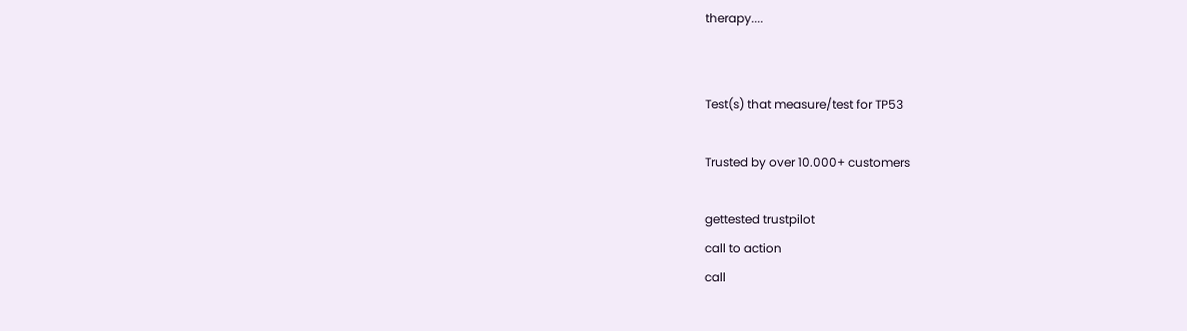therapy....


Test(s) that measure/test for TP53

Trusted by over 10.000+ customers

gettested trustpilot
call to action
call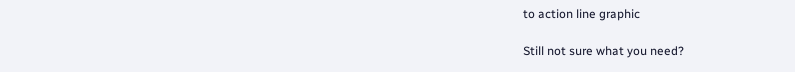to action line graphic

Still not sure what you need?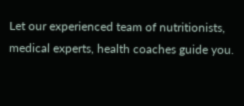Let our experienced team of nutritionists, medical experts, health coaches guide you.